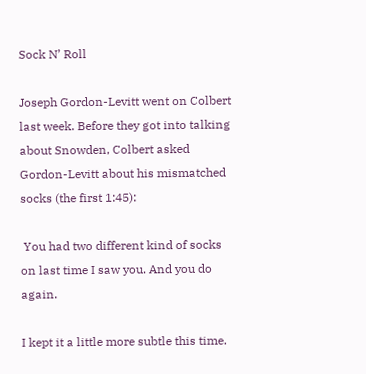Sock N’ Roll

Joseph Gordon-Levitt went on Colbert last week. Before they got into talking about Snowden, Colbert asked Gordon-Levitt about his mismatched socks (the first 1:45):

 You had two different kind of socks on last time I saw you. And you do again.

I kept it a little more subtle this time.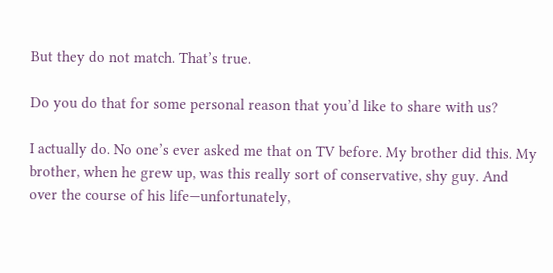But they do not match. That’s true.

Do you do that for some personal reason that you’d like to share with us?

I actually do. No one’s ever asked me that on TV before. My brother did this. My brother, when he grew up, was this really sort of conservative, shy guy. And over the course of his life—unfortunately,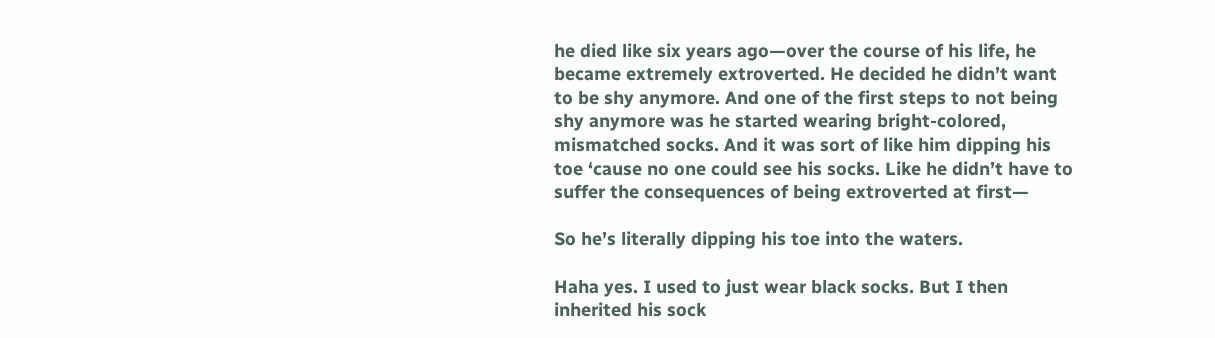he died like six years ago—over the course of his life, he became extremely extroverted. He decided he didn’t want to be shy anymore. And one of the first steps to not being shy anymore was he started wearing bright-colored, mismatched socks. And it was sort of like him dipping his toe ‘cause no one could see his socks. Like he didn’t have to suffer the consequences of being extroverted at first—

So he’s literally dipping his toe into the waters.

Haha yes. I used to just wear black socks. But I then inherited his sock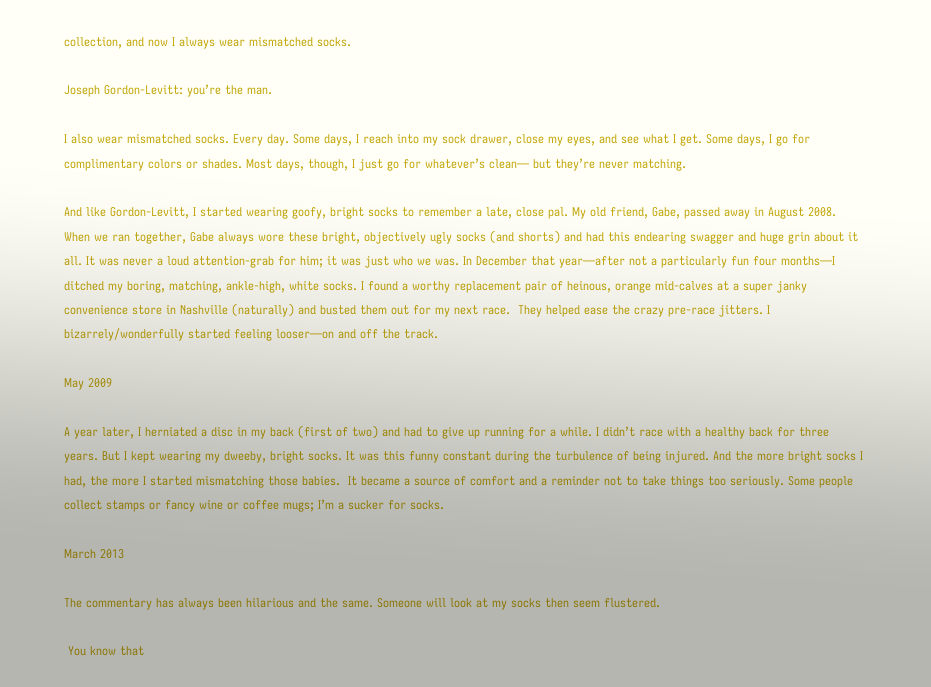collection, and now I always wear mismatched socks.

Joseph Gordon-Levitt: you’re the man.

I also wear mismatched socks. Every day. Some days, I reach into my sock drawer, close my eyes, and see what I get. Some days, I go for complimentary colors or shades. Most days, though, I just go for whatever’s clean— but they’re never matching.

And like Gordon-Levitt, I started wearing goofy, bright socks to remember a late, close pal. My old friend, Gabe, passed away in August 2008. When we ran together, Gabe always wore these bright, objectively ugly socks (and shorts) and had this endearing swagger and huge grin about it all. It was never a loud attention-grab for him; it was just who we was. In December that year—after not a particularly fun four months—I ditched my boring, matching, ankle-high, white socks. I found a worthy replacement pair of heinous, orange mid-calves at a super janky convenience store in Nashville (naturally) and busted them out for my next race.  They helped ease the crazy pre-race jitters. I bizarrely/wonderfully started feeling looser—on and off the track.

May 2009

A year later, I herniated a disc in my back (first of two) and had to give up running for a while. I didn’t race with a healthy back for three years. But I kept wearing my dweeby, bright socks. It was this funny constant during the turbulence of being injured. And the more bright socks I had, the more I started mismatching those babies.  It became a source of comfort and a reminder not to take things too seriously. Some people collect stamps or fancy wine or coffee mugs; I’m a sucker for socks.

March 2013

The commentary has always been hilarious and the same. Someone will look at my socks then seem flustered.

 You know that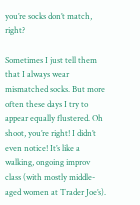you’re socks don’t match, right?

Sometimes I just tell them that I always wear mismatched socks. But more often these days I try to appear equally flustered. Oh shoot, you’re right! I didn’t even notice! It’s like a walking, ongoing improv class (with mostly middle-aged women at Trader Joe’s).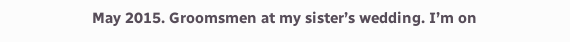May 2015. Groomsmen at my sister’s wedding. I’m on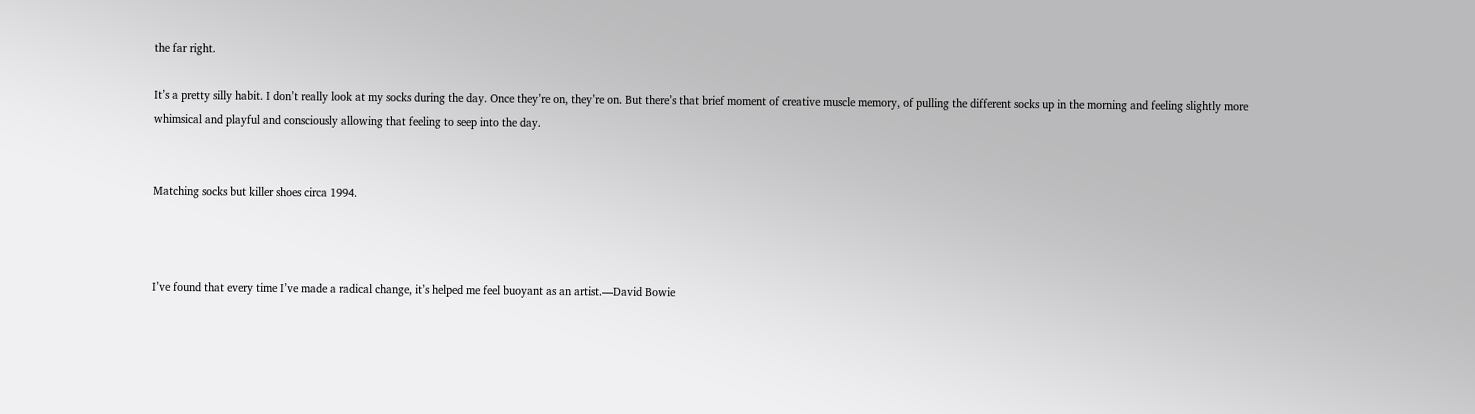the far right.

It’s a pretty silly habit. I don’t really look at my socks during the day. Once they’re on, they’re on. But there’s that brief moment of creative muscle memory, of pulling the different socks up in the morning and feeling slightly more whimsical and playful and consciously allowing that feeling to seep into the day.


Matching socks but killer shoes circa 1994.



I’ve found that every time I’ve made a radical change, it’s helped me feel buoyant as an artist.—David Bowie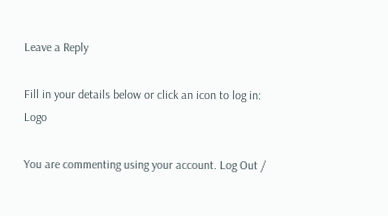Leave a Reply

Fill in your details below or click an icon to log in: Logo

You are commenting using your account. Log Out /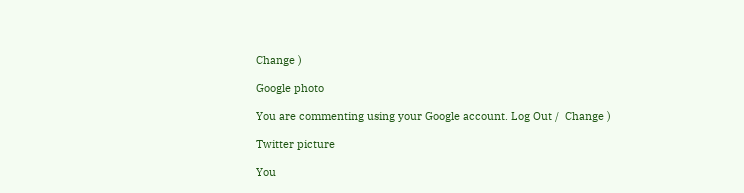Change )

Google photo

You are commenting using your Google account. Log Out /  Change )

Twitter picture

You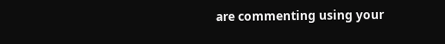are commenting using your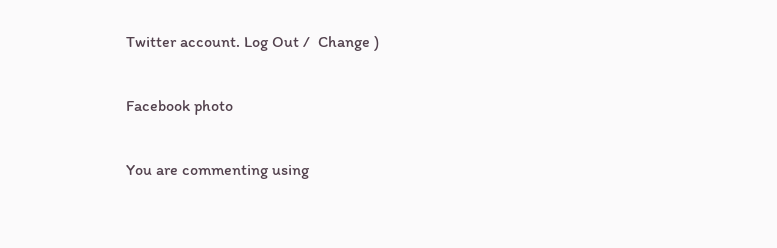Twitter account. Log Out /  Change )

Facebook photo

You are commenting using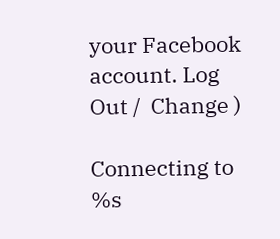your Facebook account. Log Out /  Change )

Connecting to %s